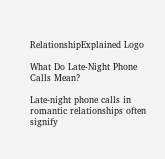RelationshipExplained Logo

What Do Late-Night Phone Calls Mean?

Late-night phone calls in romantic relationships often signify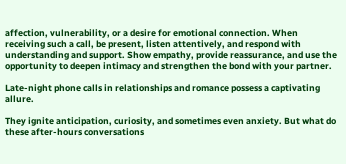affection, vulnerability, or a desire for emotional connection. When receiving such a call, be present, listen attentively, and respond with understanding and support. Show empathy, provide reassurance, and use the opportunity to deepen intimacy and strengthen the bond with your partner.

Late-night phone calls in relationships and romance possess a captivating allure.

They ignite anticipation, curiosity, and sometimes even anxiety. But what do these after-hours conversations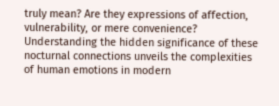truly mean? Are they expressions of affection, vulnerability, or mere convenience? Understanding the hidden significance of these nocturnal connections unveils the complexities of human emotions in modern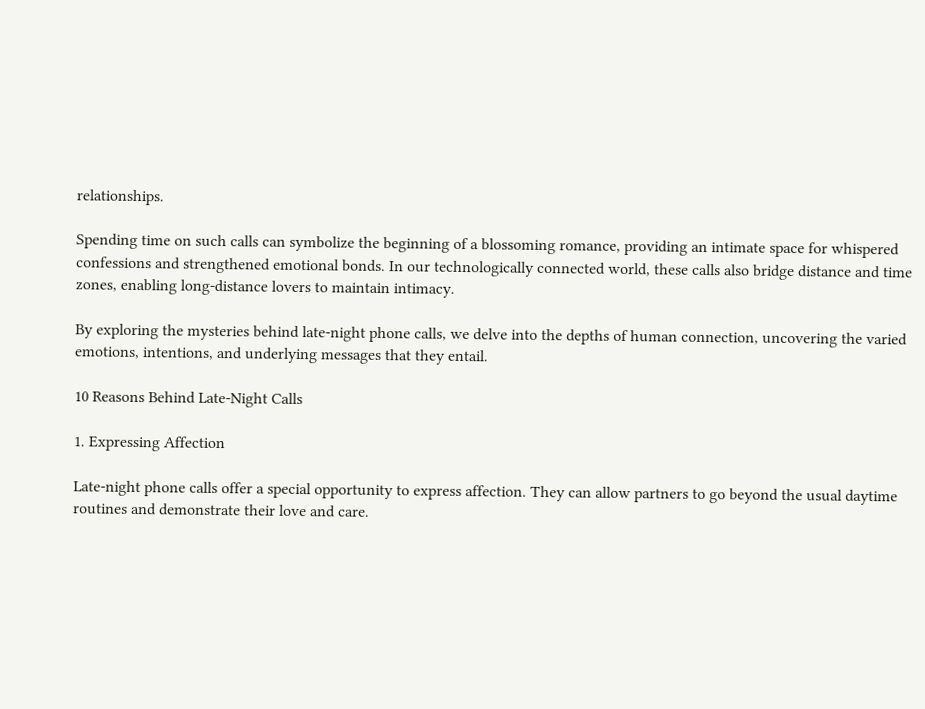relationships.

Spending time on such calls can symbolize the beginning of a blossoming romance, providing an intimate space for whispered confessions and strengthened emotional bonds. In our technologically connected world, these calls also bridge distance and time zones, enabling long-distance lovers to maintain intimacy.

By exploring the mysteries behind late-night phone calls, we delve into the depths of human connection, uncovering the varied emotions, intentions, and underlying messages that they entail.

10 Reasons Behind Late-Night Calls

1. Expressing Affection

Late-night phone calls offer a special opportunity to express affection. They can allow partners to go beyond the usual daytime routines and demonstrate their love and care.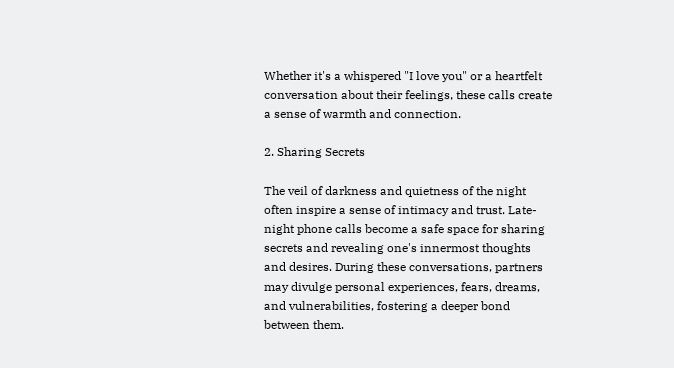Whether it's a whispered "I love you" or a heartfelt conversation about their feelings, these calls create a sense of warmth and connection.

2. Sharing Secrets

The veil of darkness and quietness of the night often inspire a sense of intimacy and trust. Late-night phone calls become a safe space for sharing secrets and revealing one's innermost thoughts and desires. During these conversations, partners may divulge personal experiences, fears, dreams, and vulnerabilities, fostering a deeper bond between them.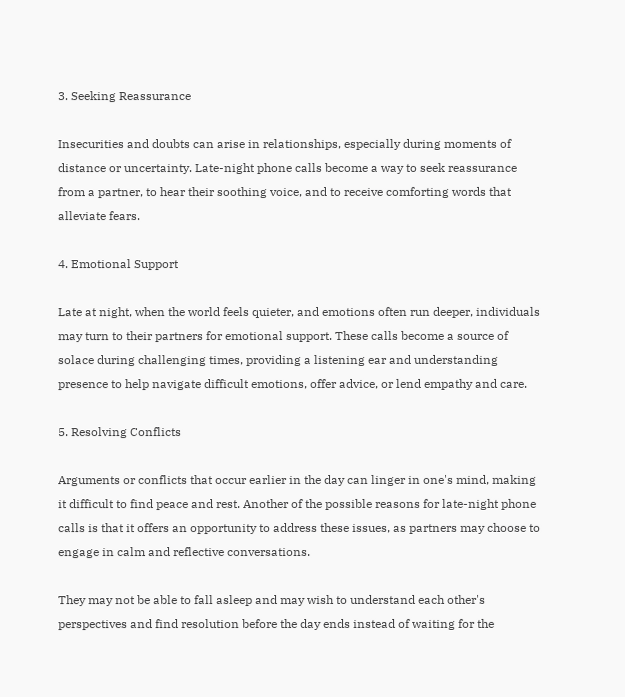3. Seeking Reassurance

Insecurities and doubts can arise in relationships, especially during moments of distance or uncertainty. Late-night phone calls become a way to seek reassurance from a partner, to hear their soothing voice, and to receive comforting words that alleviate fears.

4. Emotional Support

Late at night, when the world feels quieter, and emotions often run deeper, individuals may turn to their partners for emotional support. These calls become a source of solace during challenging times, providing a listening ear and understanding presence to help navigate difficult emotions, offer advice, or lend empathy and care.

5. Resolving Conflicts

Arguments or conflicts that occur earlier in the day can linger in one's mind, making it difficult to find peace and rest. Another of the possible reasons for late-night phone calls is that it offers an opportunity to address these issues, as partners may choose to engage in calm and reflective conversations.

They may not be able to fall asleep and may wish to understand each other's perspectives and find resolution before the day ends instead of waiting for the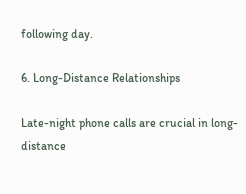following day.

6. Long-Distance Relationships

Late-night phone calls are crucial in long-distance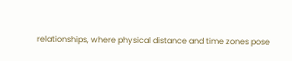relationships, where physical distance and time zones pose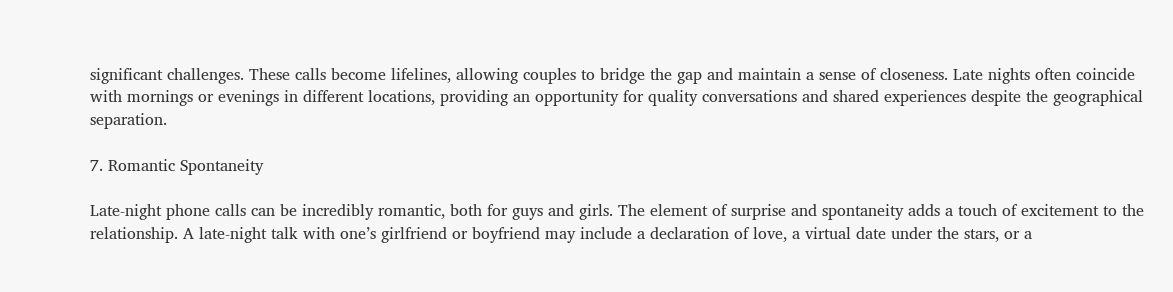significant challenges. These calls become lifelines, allowing couples to bridge the gap and maintain a sense of closeness. Late nights often coincide with mornings or evenings in different locations, providing an opportunity for quality conversations and shared experiences despite the geographical separation.

7. Romantic Spontaneity

Late-night phone calls can be incredibly romantic, both for guys and girls. The element of surprise and spontaneity adds a touch of excitement to the relationship. A late-night talk with one’s girlfriend or boyfriend may include a declaration of love, a virtual date under the stars, or a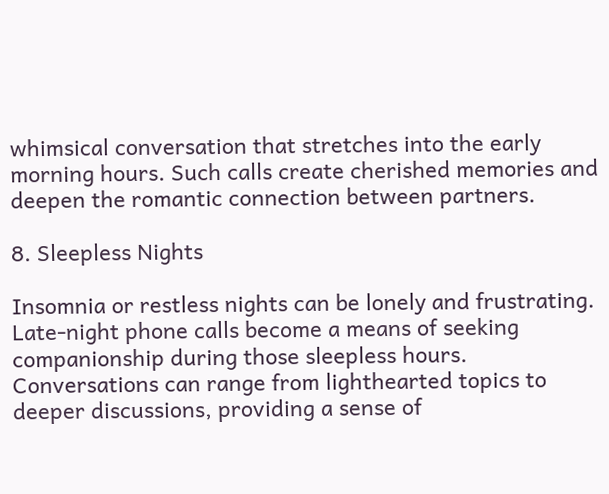whimsical conversation that stretches into the early morning hours. Such calls create cherished memories and deepen the romantic connection between partners.

8. Sleepless Nights

Insomnia or restless nights can be lonely and frustrating. Late-night phone calls become a means of seeking companionship during those sleepless hours. Conversations can range from lighthearted topics to deeper discussions, providing a sense of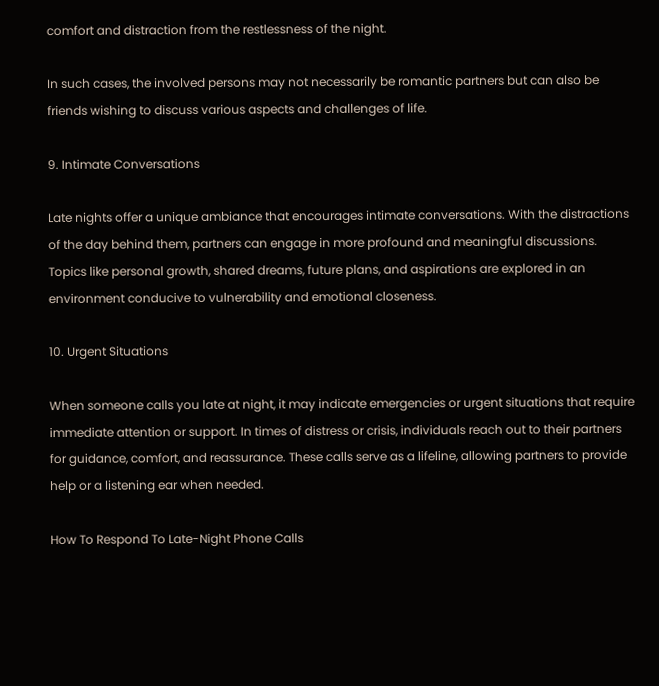comfort and distraction from the restlessness of the night.

In such cases, the involved persons may not necessarily be romantic partners but can also be friends wishing to discuss various aspects and challenges of life.

9. Intimate Conversations

Late nights offer a unique ambiance that encourages intimate conversations. With the distractions of the day behind them, partners can engage in more profound and meaningful discussions. Topics like personal growth, shared dreams, future plans, and aspirations are explored in an environment conducive to vulnerability and emotional closeness.

10. Urgent Situations

When someone calls you late at night, it may indicate emergencies or urgent situations that require immediate attention or support. In times of distress or crisis, individuals reach out to their partners for guidance, comfort, and reassurance. These calls serve as a lifeline, allowing partners to provide help or a listening ear when needed.

How To Respond To Late-Night Phone Calls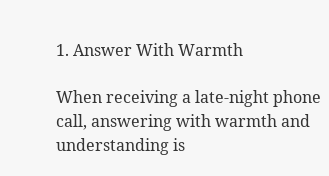1. Answer With Warmth

When receiving a late-night phone call, answering with warmth and understanding is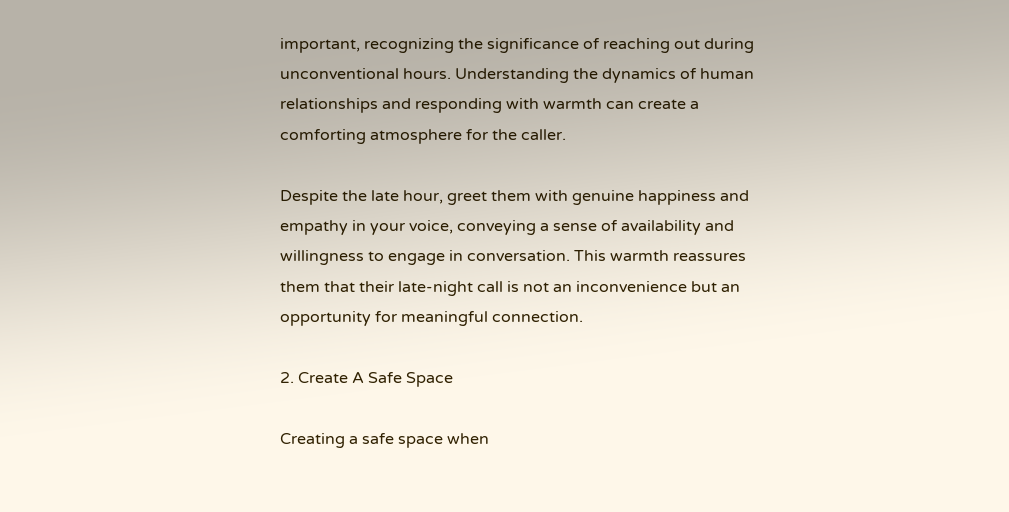important, recognizing the significance of reaching out during unconventional hours. Understanding the dynamics of human relationships and responding with warmth can create a comforting atmosphere for the caller.

Despite the late hour, greet them with genuine happiness and empathy in your voice, conveying a sense of availability and willingness to engage in conversation. This warmth reassures them that their late-night call is not an inconvenience but an opportunity for meaningful connection.

2. Create A Safe Space

Creating a safe space when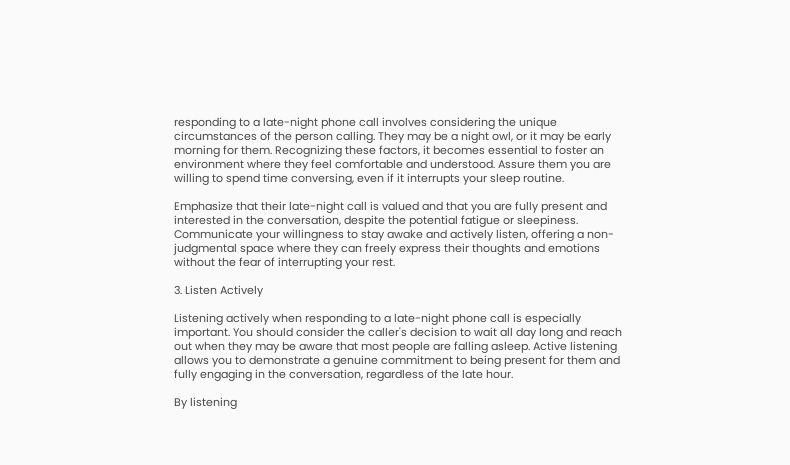responding to a late-night phone call involves considering the unique circumstances of the person calling. They may be a night owl, or it may be early morning for them. Recognizing these factors, it becomes essential to foster an environment where they feel comfortable and understood. Assure them you are willing to spend time conversing, even if it interrupts your sleep routine.

Emphasize that their late-night call is valued and that you are fully present and interested in the conversation, despite the potential fatigue or sleepiness. Communicate your willingness to stay awake and actively listen, offering a non-judgmental space where they can freely express their thoughts and emotions without the fear of interrupting your rest.

3. Listen Actively

Listening actively when responding to a late-night phone call is especially important. You should consider the caller's decision to wait all day long and reach out when they may be aware that most people are falling asleep. Active listening allows you to demonstrate a genuine commitment to being present for them and fully engaging in the conversation, regardless of the late hour.

By listening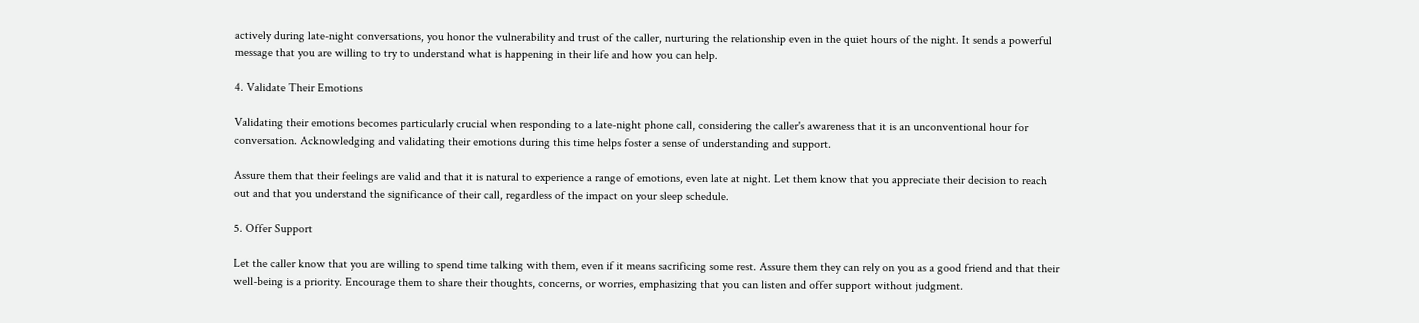actively during late-night conversations, you honor the vulnerability and trust of the caller, nurturing the relationship even in the quiet hours of the night. It sends a powerful message that you are willing to try to understand what is happening in their life and how you can help.

4. Validate Their Emotions

Validating their emotions becomes particularly crucial when responding to a late-night phone call, considering the caller's awareness that it is an unconventional hour for conversation. Acknowledging and validating their emotions during this time helps foster a sense of understanding and support.

Assure them that their feelings are valid and that it is natural to experience a range of emotions, even late at night. Let them know that you appreciate their decision to reach out and that you understand the significance of their call, regardless of the impact on your sleep schedule.

5. Offer Support

Let the caller know that you are willing to spend time talking with them, even if it means sacrificing some rest. Assure them they can rely on you as a good friend and that their well-being is a priority. Encourage them to share their thoughts, concerns, or worries, emphasizing that you can listen and offer support without judgment.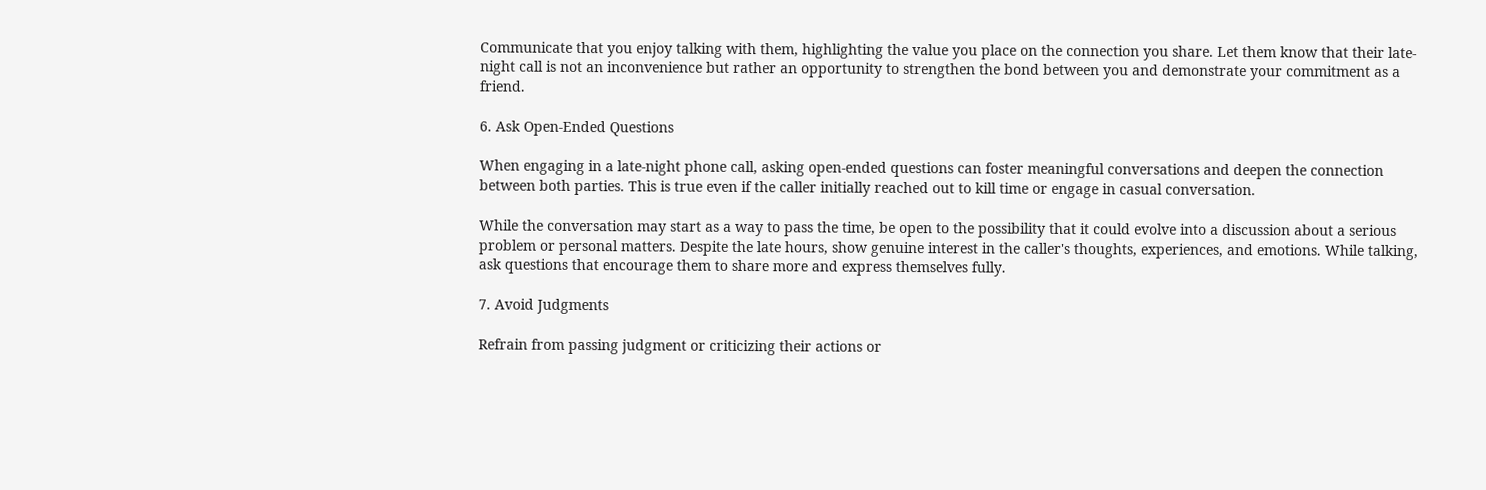Communicate that you enjoy talking with them, highlighting the value you place on the connection you share. Let them know that their late-night call is not an inconvenience but rather an opportunity to strengthen the bond between you and demonstrate your commitment as a friend.

6. Ask Open-Ended Questions

When engaging in a late-night phone call, asking open-ended questions can foster meaningful conversations and deepen the connection between both parties. This is true even if the caller initially reached out to kill time or engage in casual conversation.

While the conversation may start as a way to pass the time, be open to the possibility that it could evolve into a discussion about a serious problem or personal matters. Despite the late hours, show genuine interest in the caller's thoughts, experiences, and emotions. While talking, ask questions that encourage them to share more and express themselves fully.

7. Avoid Judgments

Refrain from passing judgment or criticizing their actions or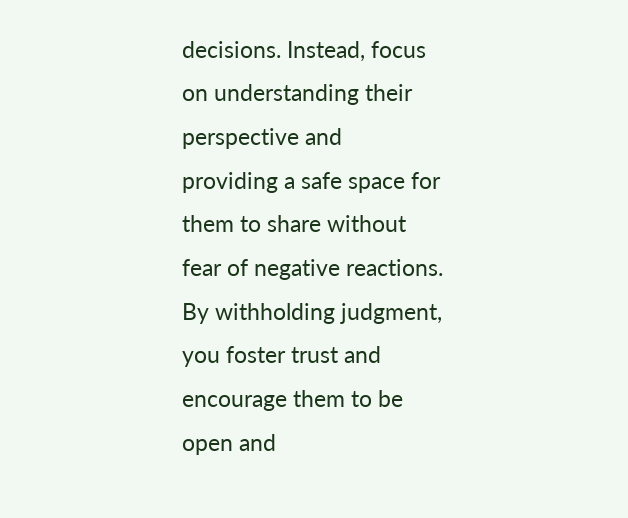decisions. Instead, focus on understanding their perspective and providing a safe space for them to share without fear of negative reactions. By withholding judgment, you foster trust and encourage them to be open and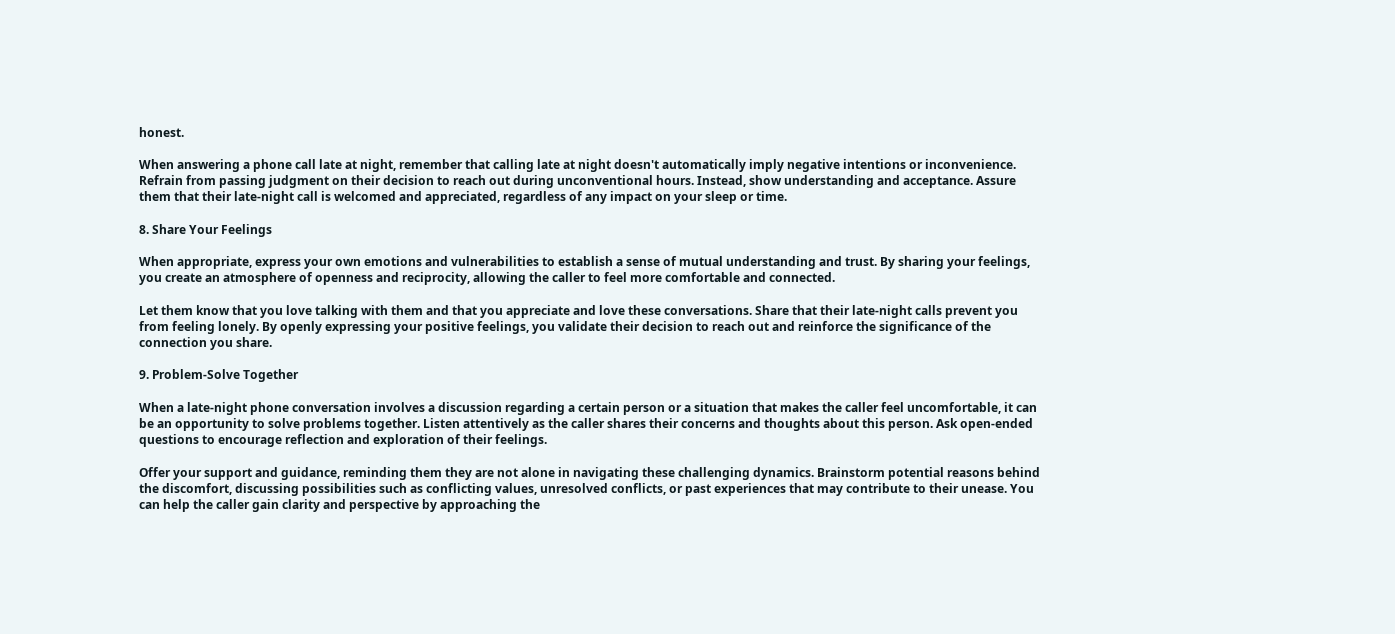honest.

When answering a phone call late at night, remember that calling late at night doesn't automatically imply negative intentions or inconvenience. Refrain from passing judgment on their decision to reach out during unconventional hours. Instead, show understanding and acceptance. Assure them that their late-night call is welcomed and appreciated, regardless of any impact on your sleep or time.

8. Share Your Feelings

When appropriate, express your own emotions and vulnerabilities to establish a sense of mutual understanding and trust. By sharing your feelings, you create an atmosphere of openness and reciprocity, allowing the caller to feel more comfortable and connected.

Let them know that you love talking with them and that you appreciate and love these conversations. Share that their late-night calls prevent you from feeling lonely. By openly expressing your positive feelings, you validate their decision to reach out and reinforce the significance of the connection you share.

9. Problem-Solve Together

When a late-night phone conversation involves a discussion regarding a certain person or a situation that makes the caller feel uncomfortable, it can be an opportunity to solve problems together. Listen attentively as the caller shares their concerns and thoughts about this person. Ask open-ended questions to encourage reflection and exploration of their feelings.

Offer your support and guidance, reminding them they are not alone in navigating these challenging dynamics. Brainstorm potential reasons behind the discomfort, discussing possibilities such as conflicting values, unresolved conflicts, or past experiences that may contribute to their unease. You can help the caller gain clarity and perspective by approaching the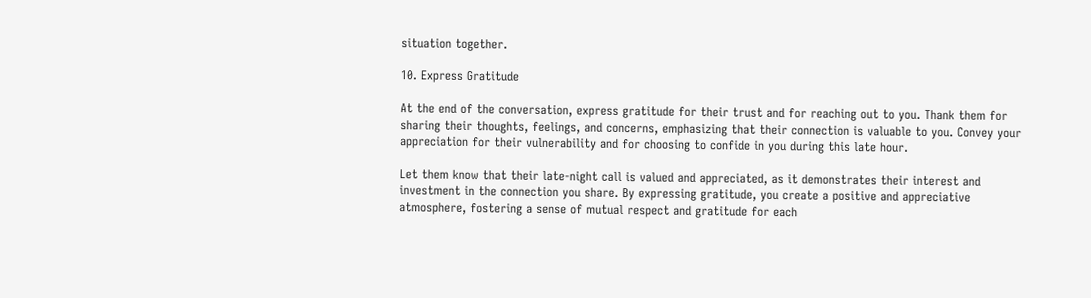situation together.

10. Express Gratitude

At the end of the conversation, express gratitude for their trust and for reaching out to you. Thank them for sharing their thoughts, feelings, and concerns, emphasizing that their connection is valuable to you. Convey your appreciation for their vulnerability and for choosing to confide in you during this late hour.

Let them know that their late-night call is valued and appreciated, as it demonstrates their interest and investment in the connection you share. By expressing gratitude, you create a positive and appreciative atmosphere, fostering a sense of mutual respect and gratitude for each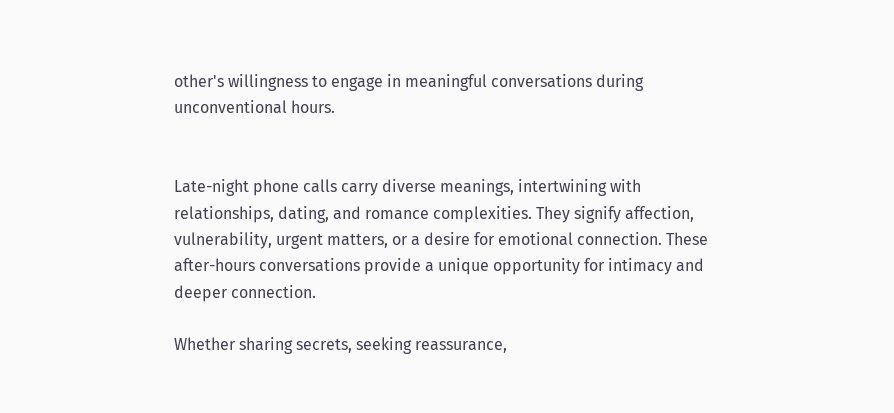other's willingness to engage in meaningful conversations during unconventional hours.


Late-night phone calls carry diverse meanings, intertwining with relationships, dating, and romance complexities. They signify affection, vulnerability, urgent matters, or a desire for emotional connection. These after-hours conversations provide a unique opportunity for intimacy and deeper connection.

Whether sharing secrets, seeking reassurance,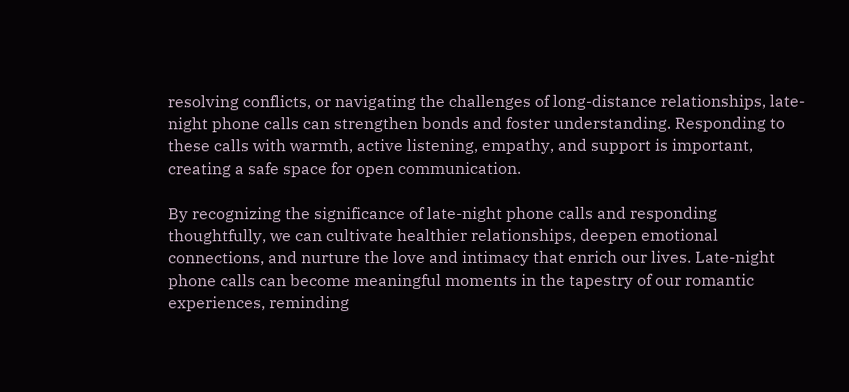resolving conflicts, or navigating the challenges of long-distance relationships, late-night phone calls can strengthen bonds and foster understanding. Responding to these calls with warmth, active listening, empathy, and support is important, creating a safe space for open communication.

By recognizing the significance of late-night phone calls and responding thoughtfully, we can cultivate healthier relationships, deepen emotional connections, and nurture the love and intimacy that enrich our lives. Late-night phone calls can become meaningful moments in the tapestry of our romantic experiences, reminding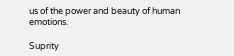us of the power and beauty of human emotions.

Suprity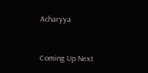Acharyya


Coming Up Next